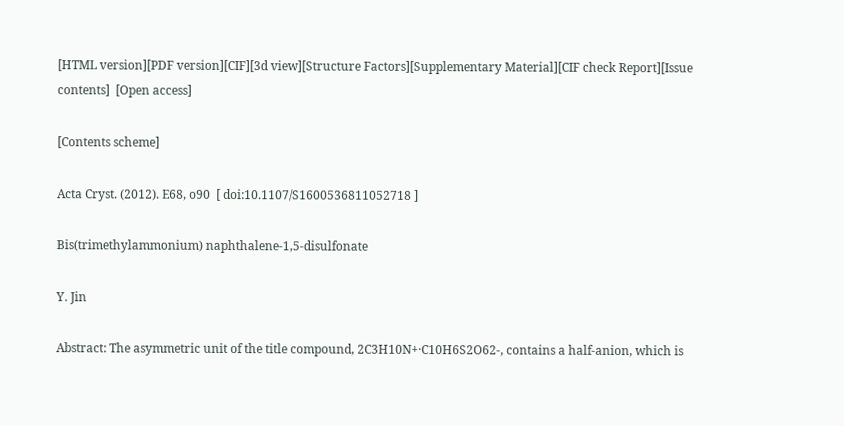[HTML version][PDF version][CIF][3d view][Structure Factors][Supplementary Material][CIF check Report][Issue contents]  [Open access]

[Contents scheme]

Acta Cryst. (2012). E68, o90  [ doi:10.1107/S1600536811052718 ]

Bis(trimethylammonium) naphthalene-1,5-disulfonate

Y. Jin

Abstract: The asymmetric unit of the title compound, 2C3H10N+·C10H6S2O62-, contains a half-anion, which is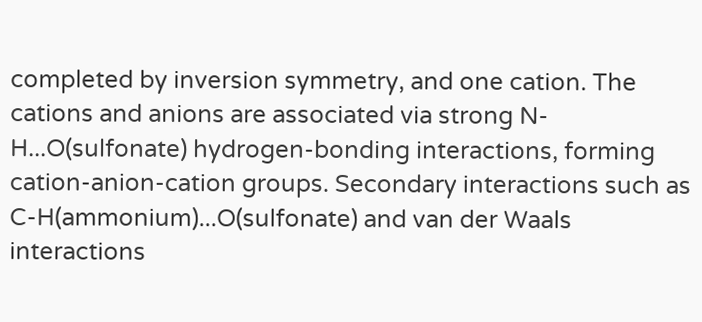completed by inversion symmetry, and one cation. The cations and anions are associated via strong N-H...O(sulfonate) hydrogen-bonding interactions, forming cation-anion-cation groups. Secondary interactions such as C-H(ammonium)...O(sulfonate) and van der Waals interactions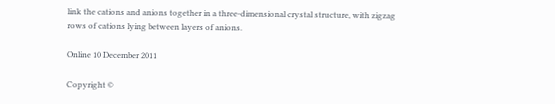link the cations and anions together in a three-dimensional crystal structure, with zigzag rows of cations lying between layers of anions.

Online 10 December 2011

Copyright ©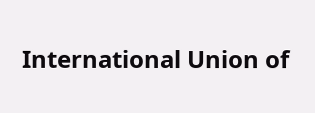International Union of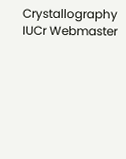Crystallography
IUCr Webmaster